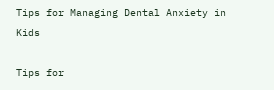Tips for Managing Dental Anxiety in Kids

Tips for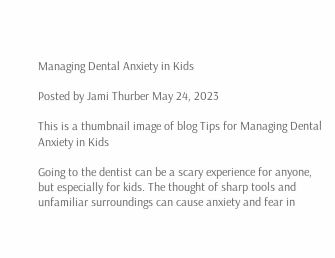Managing Dental Anxiety in Kids

Posted by Jami Thurber May 24, 2023

This is a thumbnail image of blog Tips for Managing Dental Anxiety in Kids

Going to the dentist can be a scary experience for anyone, but especially for kids. The thought of sharp tools and unfamiliar surroundings can cause anxiety and fear in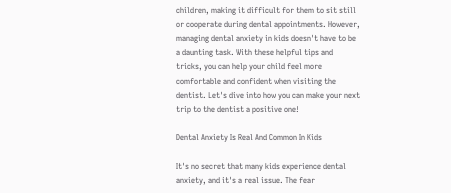children, making it difficult for them to sit still or cooperate during dental appointments. However, managing dental anxiety in kids doesn't have to be a daunting task. With these helpful tips and tricks, you can help your child feel more comfortable and confident when visiting the dentist. Let's dive into how you can make your next trip to the dentist a positive one!

Dental Anxiety Is Real And Common In Kids

It's no secret that many kids experience dental anxiety, and it's a real issue. The fear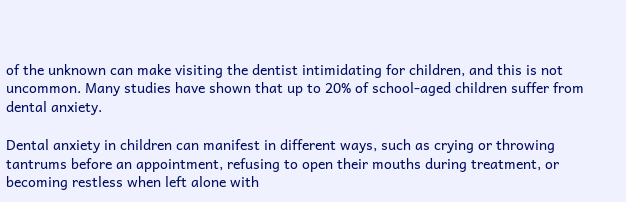of the unknown can make visiting the dentist intimidating for children, and this is not uncommon. Many studies have shown that up to 20% of school-aged children suffer from dental anxiety.

Dental anxiety in children can manifest in different ways, such as crying or throwing tantrums before an appointment, refusing to open their mouths during treatment, or becoming restless when left alone with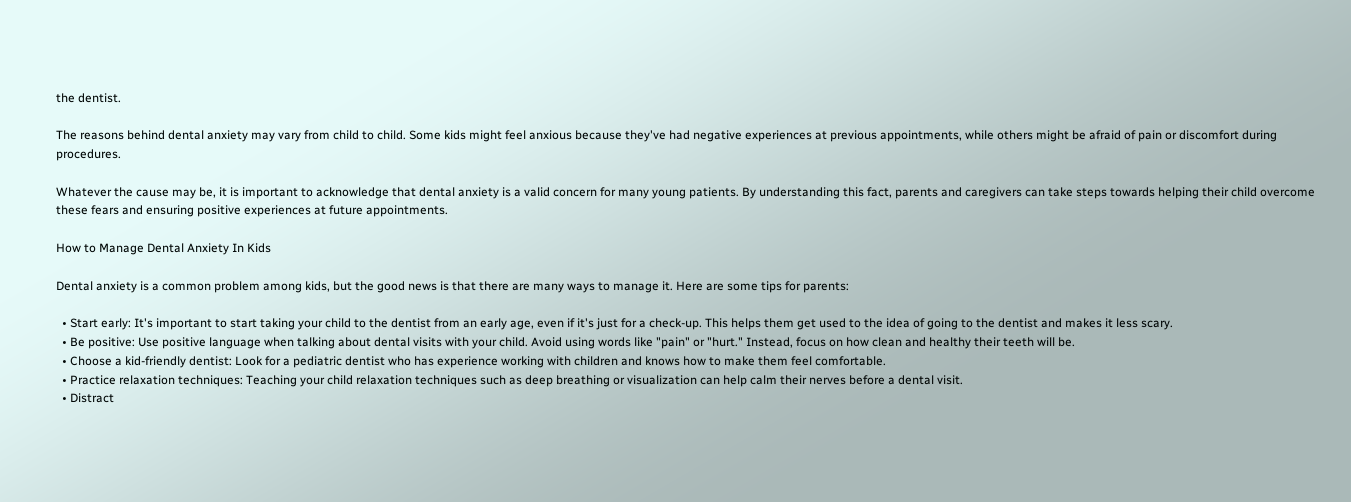the dentist.

The reasons behind dental anxiety may vary from child to child. Some kids might feel anxious because they've had negative experiences at previous appointments, while others might be afraid of pain or discomfort during procedures.

Whatever the cause may be, it is important to acknowledge that dental anxiety is a valid concern for many young patients. By understanding this fact, parents and caregivers can take steps towards helping their child overcome these fears and ensuring positive experiences at future appointments.

How to Manage Dental Anxiety In Kids

Dental anxiety is a common problem among kids, but the good news is that there are many ways to manage it. Here are some tips for parents:

  • Start early: It's important to start taking your child to the dentist from an early age, even if it's just for a check-up. This helps them get used to the idea of going to the dentist and makes it less scary.
  • Be positive: Use positive language when talking about dental visits with your child. Avoid using words like "pain" or "hurt." Instead, focus on how clean and healthy their teeth will be.
  • Choose a kid-friendly dentist: Look for a pediatric dentist who has experience working with children and knows how to make them feel comfortable.
  • Practice relaxation techniques: Teaching your child relaxation techniques such as deep breathing or visualization can help calm their nerves before a dental visit.
  • Distract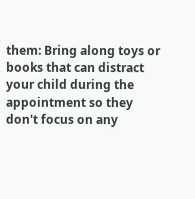them: Bring along toys or books that can distract your child during the appointment so they don't focus on any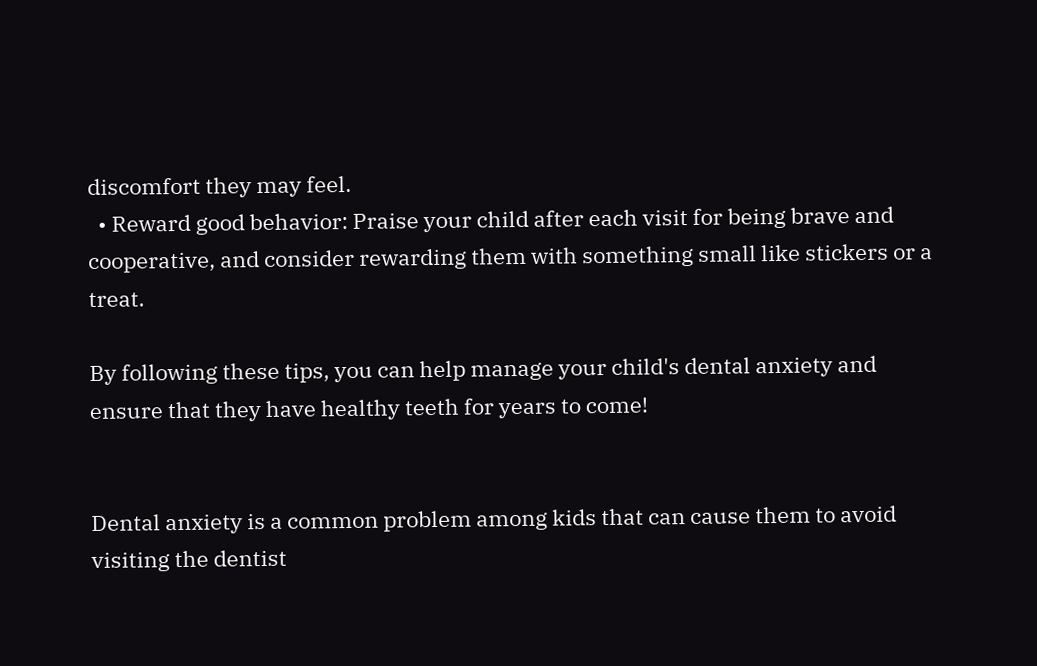discomfort they may feel.
  • Reward good behavior: Praise your child after each visit for being brave and cooperative, and consider rewarding them with something small like stickers or a treat.

By following these tips, you can help manage your child's dental anxiety and ensure that they have healthy teeth for years to come!


Dental anxiety is a common problem among kids that can cause them to avoid visiting the dentist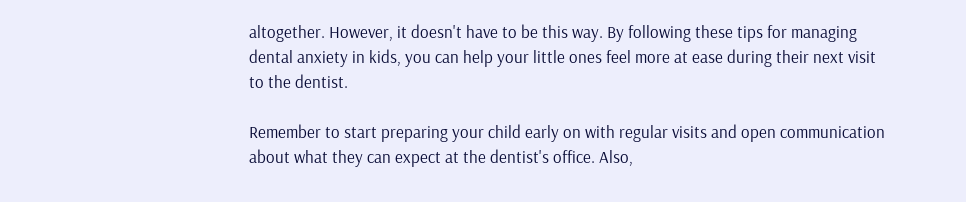altogether. However, it doesn't have to be this way. By following these tips for managing dental anxiety in kids, you can help your little ones feel more at ease during their next visit to the dentist.

Remember to start preparing your child early on with regular visits and open communication about what they can expect at the dentist's office. Also,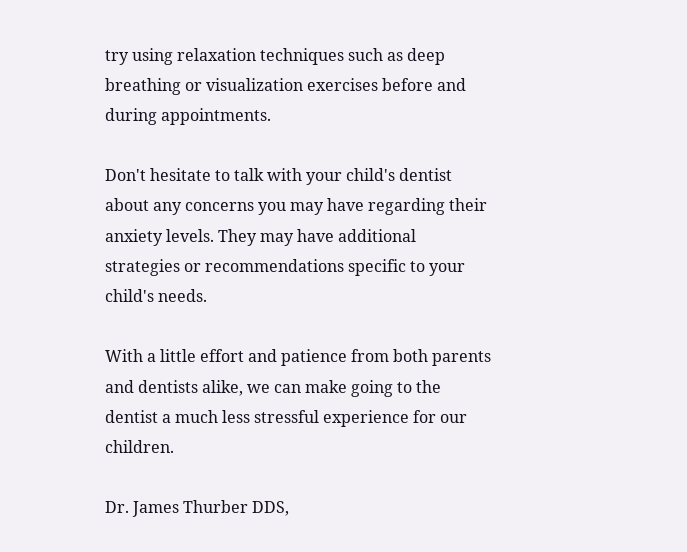try using relaxation techniques such as deep breathing or visualization exercises before and during appointments.

Don't hesitate to talk with your child's dentist about any concerns you may have regarding their anxiety levels. They may have additional strategies or recommendations specific to your child's needs.

With a little effort and patience from both parents and dentists alike, we can make going to the dentist a much less stressful experience for our children.

Dr. James Thurber DDS,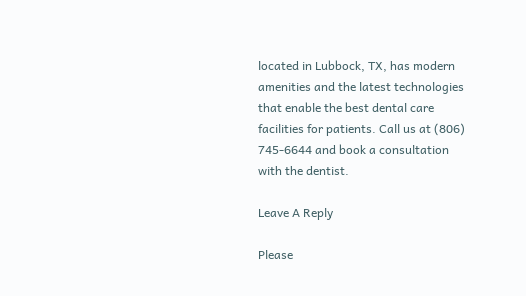located in Lubbock, TX, has modern amenities and the latest technologies that enable the best dental care facilities for patients. Call us at (806) 745-6644 and book a consultation with the dentist.

Leave A Reply

Please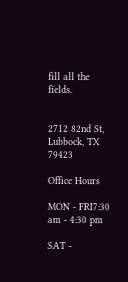fill all the fields.


2712 82nd St,
Lubbock, TX 79423

Office Hours

MON - FRI7:30 am - 4:30 pm

SAT -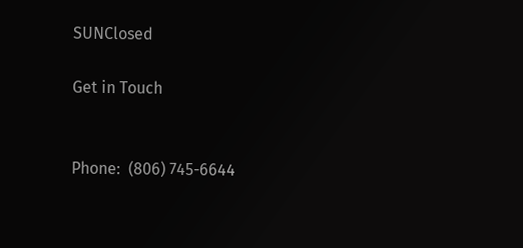SUNClosed

Get in Touch


Phone:  (806) 745-6644